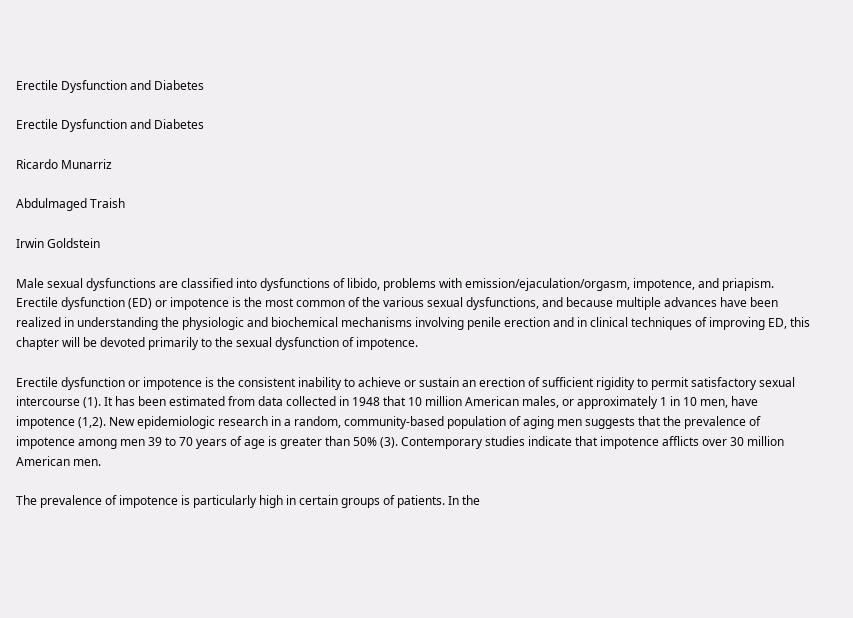Erectile Dysfunction and Diabetes

Erectile Dysfunction and Diabetes

Ricardo Munarriz

Abdulmaged Traish

Irwin Goldstein

Male sexual dysfunctions are classified into dysfunctions of libido, problems with emission/ejaculation/orgasm, impotence, and priapism. Erectile dysfunction (ED) or impotence is the most common of the various sexual dysfunctions, and because multiple advances have been realized in understanding the physiologic and biochemical mechanisms involving penile erection and in clinical techniques of improving ED, this chapter will be devoted primarily to the sexual dysfunction of impotence.

Erectile dysfunction or impotence is the consistent inability to achieve or sustain an erection of sufficient rigidity to permit satisfactory sexual intercourse (1). It has been estimated from data collected in 1948 that 10 million American males, or approximately 1 in 10 men, have impotence (1,2). New epidemiologic research in a random, community-based population of aging men suggests that the prevalence of impotence among men 39 to 70 years of age is greater than 50% (3). Contemporary studies indicate that impotence afflicts over 30 million American men.

The prevalence of impotence is particularly high in certain groups of patients. In the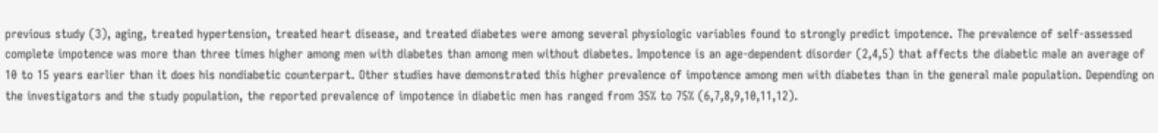previous study (3), aging, treated hypertension, treated heart disease, and treated diabetes were among several physiologic variables found to strongly predict impotence. The prevalence of self-assessed complete impotence was more than three times higher among men with diabetes than among men without diabetes. Impotence is an age-dependent disorder (2,4,5) that affects the diabetic male an average of 10 to 15 years earlier than it does his nondiabetic counterpart. Other studies have demonstrated this higher prevalence of impotence among men with diabetes than in the general male population. Depending on the investigators and the study population, the reported prevalence of impotence in diabetic men has ranged from 35% to 75% (6,7,8,9,10,11,12).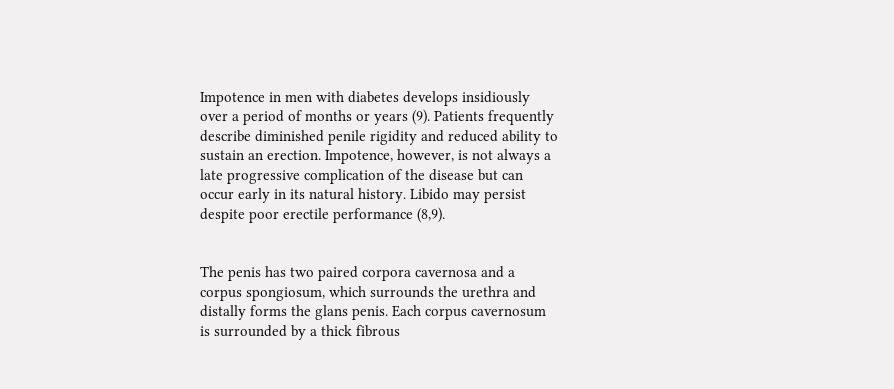Impotence in men with diabetes develops insidiously over a period of months or years (9). Patients frequently describe diminished penile rigidity and reduced ability to sustain an erection. Impotence, however, is not always a late progressive complication of the disease but can occur early in its natural history. Libido may persist despite poor erectile performance (8,9).


The penis has two paired corpora cavernosa and a corpus spongiosum, which surrounds the urethra and distally forms the glans penis. Each corpus cavernosum is surrounded by a thick fibrous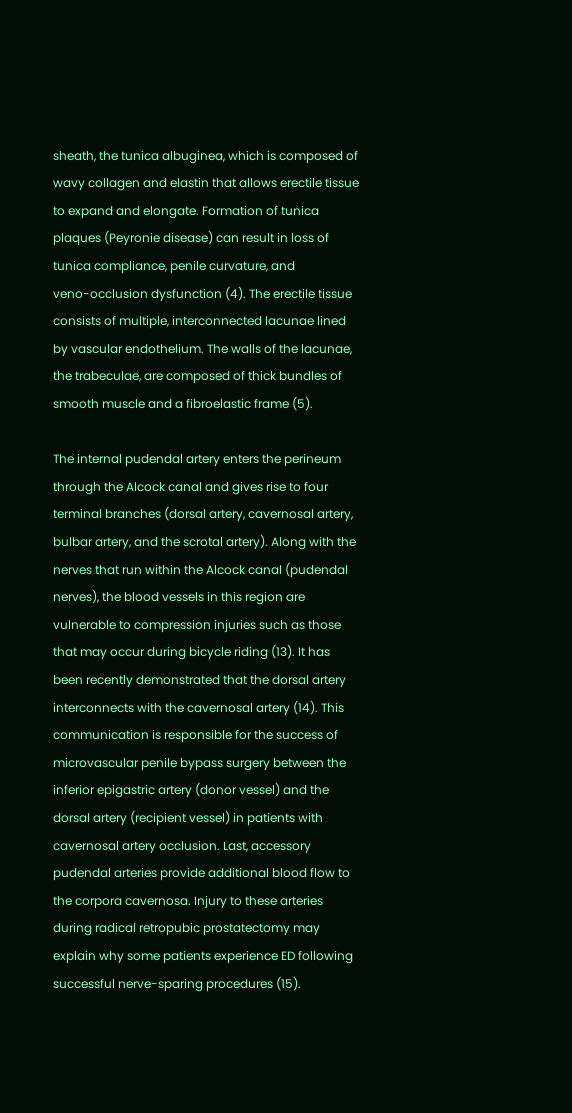sheath, the tunica albuginea, which is composed of wavy collagen and elastin that allows erectile tissue to expand and elongate. Formation of tunica plaques (Peyronie disease) can result in loss of tunica compliance, penile curvature, and
veno-occlusion dysfunction (4). The erectile tissue consists of multiple, interconnected lacunae lined by vascular endothelium. The walls of the lacunae, the trabeculae, are composed of thick bundles of smooth muscle and a fibroelastic frame (5).

The internal pudendal artery enters the perineum through the Alcock canal and gives rise to four terminal branches (dorsal artery, cavernosal artery, bulbar artery, and the scrotal artery). Along with the nerves that run within the Alcock canal (pudendal nerves), the blood vessels in this region are vulnerable to compression injuries such as those that may occur during bicycle riding (13). It has been recently demonstrated that the dorsal artery interconnects with the cavernosal artery (14). This communication is responsible for the success of microvascular penile bypass surgery between the inferior epigastric artery (donor vessel) and the dorsal artery (recipient vessel) in patients with cavernosal artery occlusion. Last, accessory pudendal arteries provide additional blood flow to the corpora cavernosa. Injury to these arteries during radical retropubic prostatectomy may explain why some patients experience ED following successful nerve-sparing procedures (15).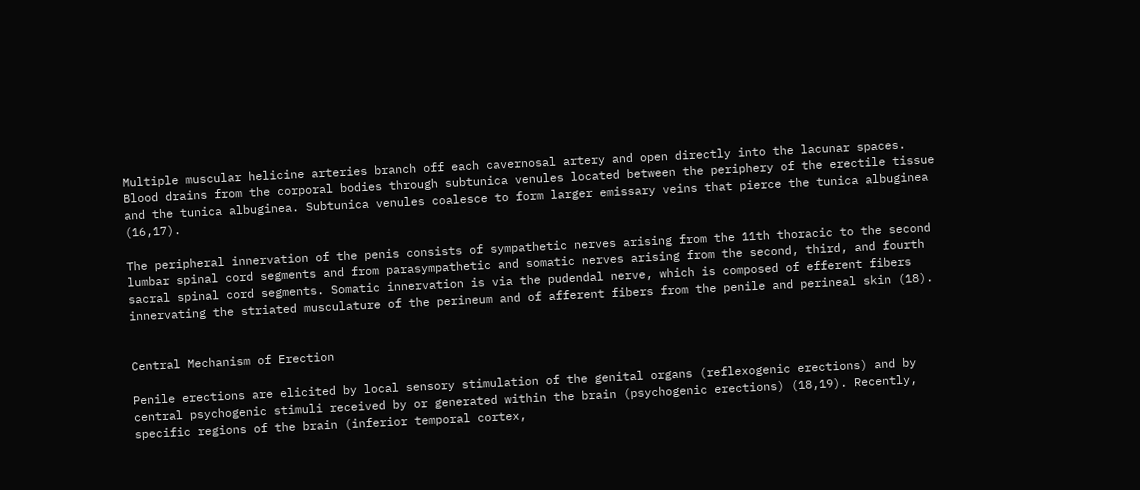Multiple muscular helicine arteries branch off each cavernosal artery and open directly into the lacunar spaces. Blood drains from the corporal bodies through subtunica venules located between the periphery of the erectile tissue and the tunica albuginea. Subtunica venules coalesce to form larger emissary veins that pierce the tunica albuginea (16,17).

The peripheral innervation of the penis consists of sympathetic nerves arising from the 11th thoracic to the second lumbar spinal cord segments and from parasympathetic and somatic nerves arising from the second, third, and fourth sacral spinal cord segments. Somatic innervation is via the pudendal nerve, which is composed of efferent fibers innervating the striated musculature of the perineum and of afferent fibers from the penile and perineal skin (18).


Central Mechanism of Erection

Penile erections are elicited by local sensory stimulation of the genital organs (reflexogenic erections) and by central psychogenic stimuli received by or generated within the brain (psychogenic erections) (18,19). Recently, specific regions of the brain (inferior temporal cortex,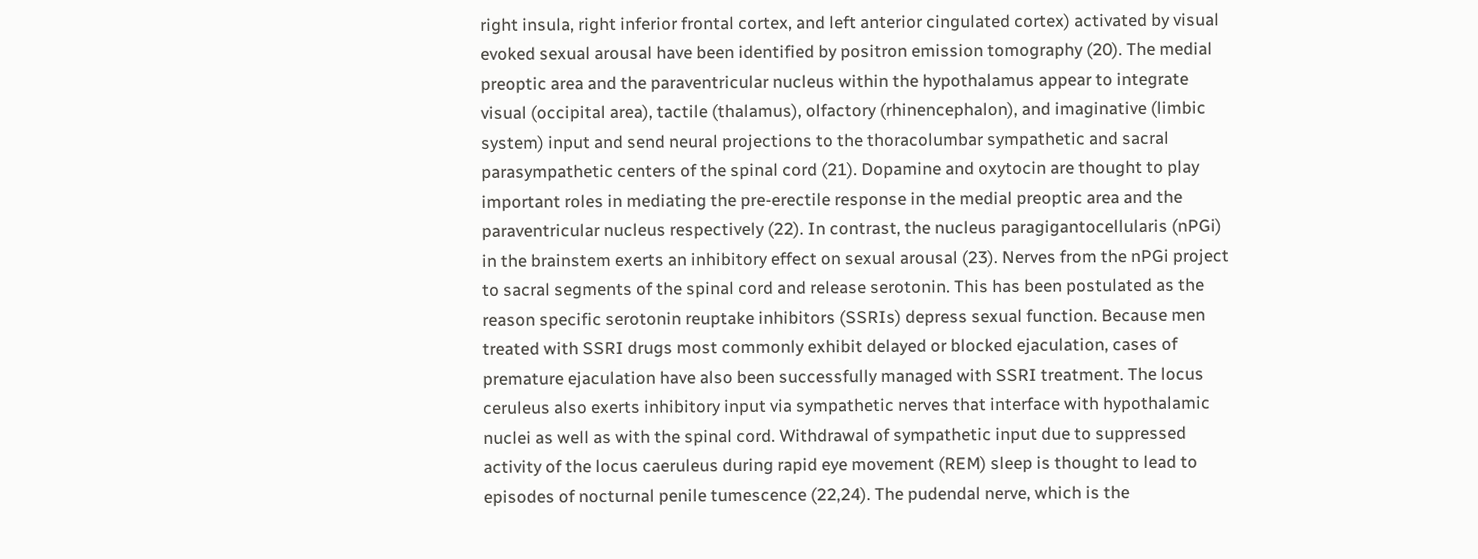right insula, right inferior frontal cortex, and left anterior cingulated cortex) activated by visual evoked sexual arousal have been identified by positron emission tomography (20). The medial preoptic area and the paraventricular nucleus within the hypothalamus appear to integrate visual (occipital area), tactile (thalamus), olfactory (rhinencephalon), and imaginative (limbic system) input and send neural projections to the thoracolumbar sympathetic and sacral parasympathetic centers of the spinal cord (21). Dopamine and oxytocin are thought to play important roles in mediating the pre-erectile response in the medial preoptic area and the paraventricular nucleus respectively (22). In contrast, the nucleus paragigantocellularis (nPGi) in the brainstem exerts an inhibitory effect on sexual arousal (23). Nerves from the nPGi project to sacral segments of the spinal cord and release serotonin. This has been postulated as the reason specific serotonin reuptake inhibitors (SSRIs) depress sexual function. Because men treated with SSRI drugs most commonly exhibit delayed or blocked ejaculation, cases of premature ejaculation have also been successfully managed with SSRI treatment. The locus ceruleus also exerts inhibitory input via sympathetic nerves that interface with hypothalamic nuclei as well as with the spinal cord. Withdrawal of sympathetic input due to suppressed activity of the locus caeruleus during rapid eye movement (REM) sleep is thought to lead to episodes of nocturnal penile tumescence (22,24). The pudendal nerve, which is the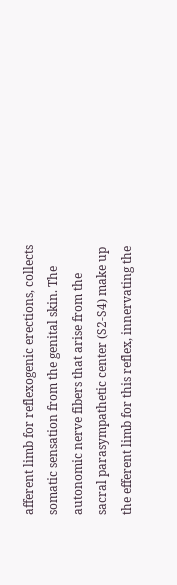afferent limb for reflexogenic erections, collects somatic sensation from the genital skin. The autonomic nerve fibers that arise from the sacral parasympathetic center (S2-S4) make up the efferent limb for this reflex, innervating the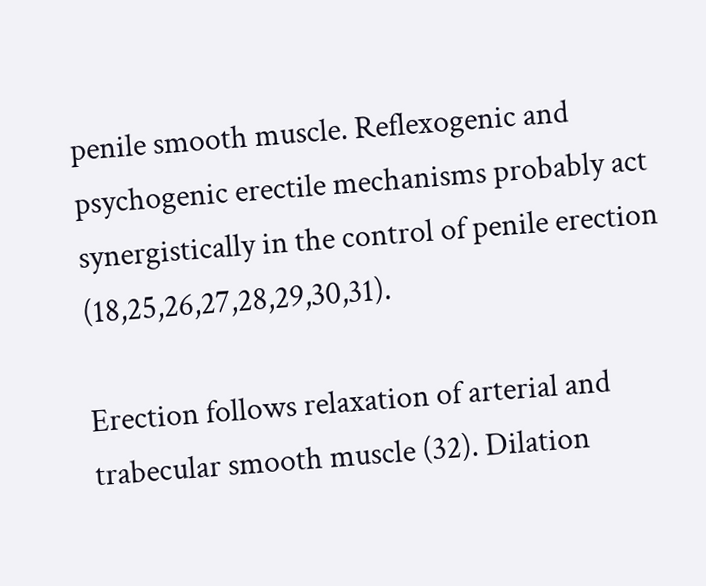penile smooth muscle. Reflexogenic and psychogenic erectile mechanisms probably act synergistically in the control of penile erection (18,25,26,27,28,29,30,31).

Erection follows relaxation of arterial and trabecular smooth muscle (32). Dilation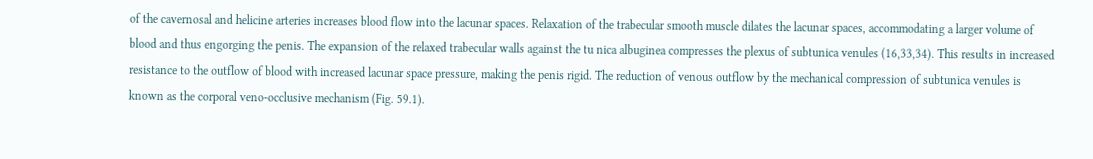of the cavernosal and helicine arteries increases blood flow into the lacunar spaces. Relaxation of the trabecular smooth muscle dilates the lacunar spaces, accommodating a larger volume of blood and thus engorging the penis. The expansion of the relaxed trabecular walls against the tu nica albuginea compresses the plexus of subtunica venules (16,33,34). This results in increased resistance to the outflow of blood with increased lacunar space pressure, making the penis rigid. The reduction of venous outflow by the mechanical compression of subtunica venules is known as the corporal veno-occlusive mechanism (Fig. 59.1).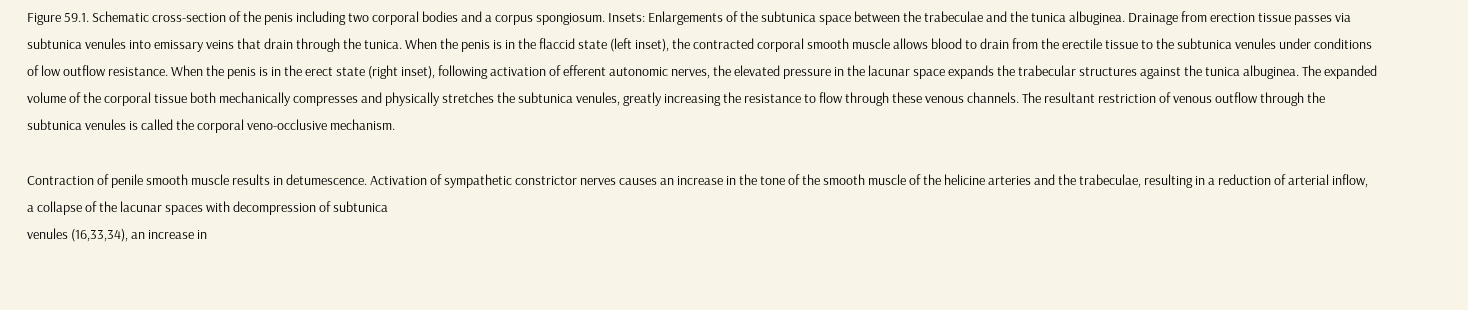Figure 59.1. Schematic cross-section of the penis including two corporal bodies and a corpus spongiosum. Insets: Enlargements of the subtunica space between the trabeculae and the tunica albuginea. Drainage from erection tissue passes via subtunica venules into emissary veins that drain through the tunica. When the penis is in the flaccid state (left inset), the contracted corporal smooth muscle allows blood to drain from the erectile tissue to the subtunica venules under conditions of low outflow resistance. When the penis is in the erect state (right inset), following activation of efferent autonomic nerves, the elevated pressure in the lacunar space expands the trabecular structures against the tunica albuginea. The expanded volume of the corporal tissue both mechanically compresses and physically stretches the subtunica venules, greatly increasing the resistance to flow through these venous channels. The resultant restriction of venous outflow through the subtunica venules is called the corporal veno-occlusive mechanism.

Contraction of penile smooth muscle results in detumescence. Activation of sympathetic constrictor nerves causes an increase in the tone of the smooth muscle of the helicine arteries and the trabeculae, resulting in a reduction of arterial inflow, a collapse of the lacunar spaces with decompression of subtunica
venules (16,33,34), an increase in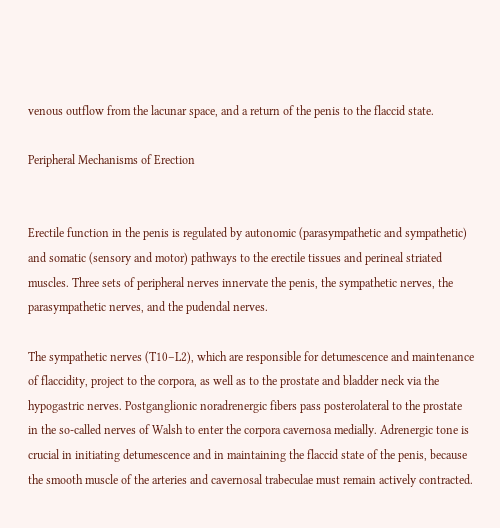venous outflow from the lacunar space, and a return of the penis to the flaccid state.

Peripheral Mechanisms of Erection


Erectile function in the penis is regulated by autonomic (parasympathetic and sympathetic) and somatic (sensory and motor) pathways to the erectile tissues and perineal striated muscles. Three sets of peripheral nerves innervate the penis, the sympathetic nerves, the parasympathetic nerves, and the pudendal nerves.

The sympathetic nerves (T10–L2), which are responsible for detumescence and maintenance of flaccidity, project to the corpora, as well as to the prostate and bladder neck via the hypogastric nerves. Postganglionic noradrenergic fibers pass posterolateral to the prostate in the so-called nerves of Walsh to enter the corpora cavernosa medially. Adrenergic tone is crucial in initiating detumescence and in maintaining the flaccid state of the penis, because the smooth muscle of the arteries and cavernosal trabeculae must remain actively contracted.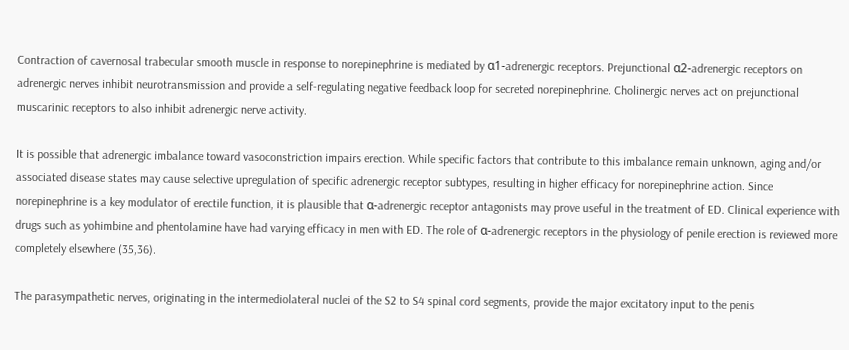Contraction of cavernosal trabecular smooth muscle in response to norepinephrine is mediated by α1-adrenergic receptors. Prejunctional α2-adrenergic receptors on adrenergic nerves inhibit neurotransmission and provide a self-regulating negative feedback loop for secreted norepinephrine. Cholinergic nerves act on prejunctional muscarinic receptors to also inhibit adrenergic nerve activity.

It is possible that adrenergic imbalance toward vasoconstriction impairs erection. While specific factors that contribute to this imbalance remain unknown, aging and/or associated disease states may cause selective upregulation of specific adrenergic receptor subtypes, resulting in higher efficacy for norepinephrine action. Since norepinephrine is a key modulator of erectile function, it is plausible that α-adrenergic receptor antagonists may prove useful in the treatment of ED. Clinical experience with drugs such as yohimbine and phentolamine have had varying efficacy in men with ED. The role of α-adrenergic receptors in the physiology of penile erection is reviewed more completely elsewhere (35,36).

The parasympathetic nerves, originating in the intermediolateral nuclei of the S2 to S4 spinal cord segments, provide the major excitatory input to the penis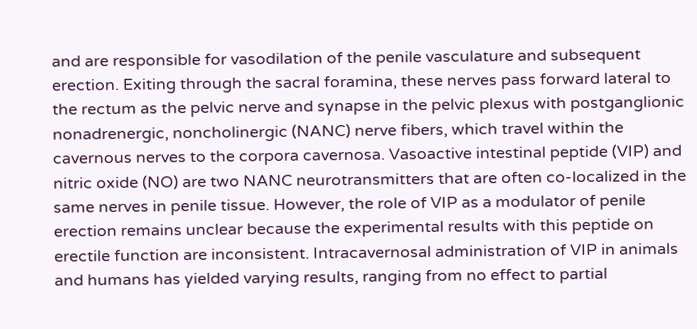and are responsible for vasodilation of the penile vasculature and subsequent erection. Exiting through the sacral foramina, these nerves pass forward lateral to the rectum as the pelvic nerve and synapse in the pelvic plexus with postganglionic nonadrenergic, noncholinergic (NANC) nerve fibers, which travel within the cavernous nerves to the corpora cavernosa. Vasoactive intestinal peptide (VIP) and nitric oxide (NO) are two NANC neurotransmitters that are often co-localized in the same nerves in penile tissue. However, the role of VIP as a modulator of penile erection remains unclear because the experimental results with this peptide on erectile function are inconsistent. Intracavernosal administration of VIP in animals and humans has yielded varying results, ranging from no effect to partial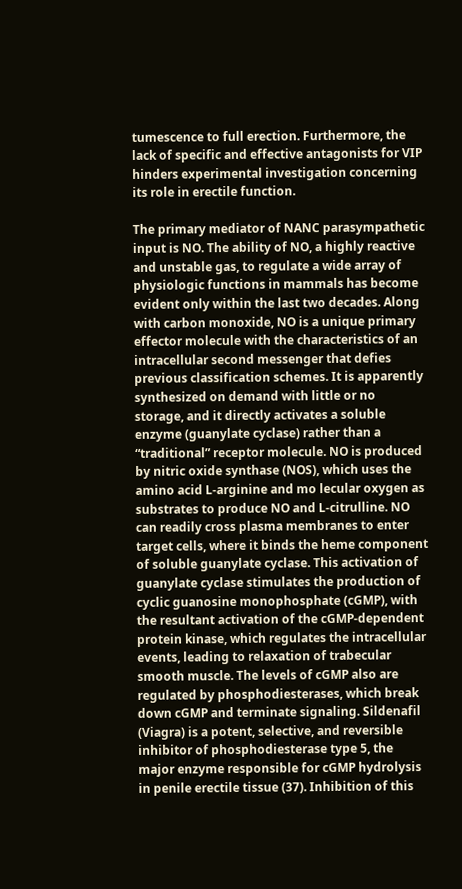tumescence to full erection. Furthermore, the lack of specific and effective antagonists for VIP hinders experimental investigation concerning its role in erectile function.

The primary mediator of NANC parasympathetic input is NO. The ability of NO, a highly reactive and unstable gas, to regulate a wide array of physiologic functions in mammals has become evident only within the last two decades. Along with carbon monoxide, NO is a unique primary effector molecule with the characteristics of an intracellular second messenger that defies previous classification schemes. It is apparently synthesized on demand with little or no storage, and it directly activates a soluble enzyme (guanylate cyclase) rather than a “traditional” receptor molecule. NO is produced by nitric oxide synthase (NOS), which uses the amino acid L-arginine and mo lecular oxygen as substrates to produce NO and L-citrulline. NO can readily cross plasma membranes to enter target cells, where it binds the heme component of soluble guanylate cyclase. This activation of guanylate cyclase stimulates the production of cyclic guanosine monophosphate (cGMP), with the resultant activation of the cGMP-dependent protein kinase, which regulates the intracellular events, leading to relaxation of trabecular smooth muscle. The levels of cGMP also are regulated by phosphodiesterases, which break down cGMP and terminate signaling. Sildenafil (Viagra) is a potent, selective, and reversible inhibitor of phosphodiesterase type 5, the major enzyme responsible for cGMP hydrolysis in penile erectile tissue (37). Inhibition of this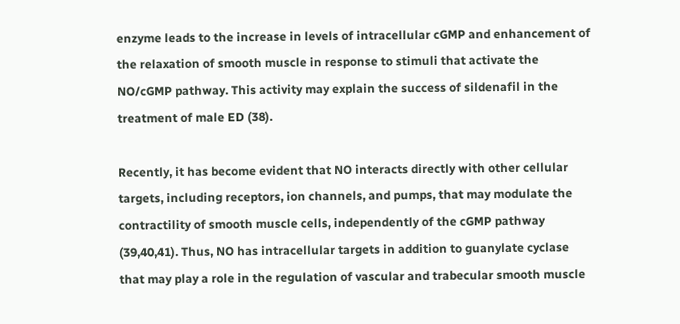enzyme leads to the increase in levels of intracellular cGMP and enhancement of the relaxation of smooth muscle in response to stimuli that activate the NO/cGMP pathway. This activity may explain the success of sildenafil in the treatment of male ED (38).

Recently, it has become evident that NO interacts directly with other cellular targets, including receptors, ion channels, and pumps, that may modulate the contractility of smooth muscle cells, independently of the cGMP pathway (39,40,41). Thus, NO has intracellular targets in addition to guanylate cyclase that may play a role in the regulation of vascular and trabecular smooth muscle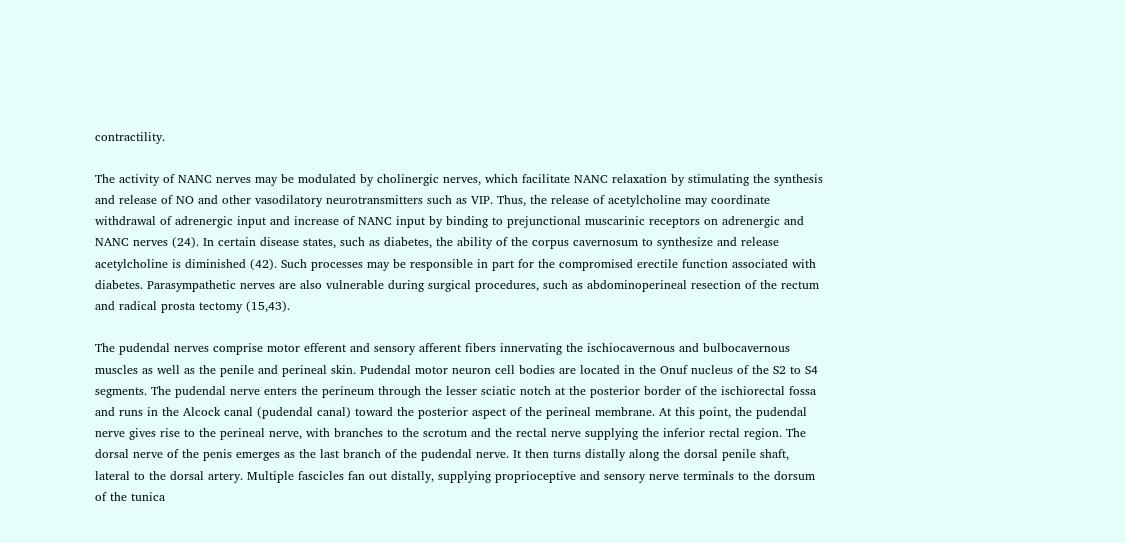contractility.

The activity of NANC nerves may be modulated by cholinergic nerves, which facilitate NANC relaxation by stimulating the synthesis and release of NO and other vasodilatory neurotransmitters such as VIP. Thus, the release of acetylcholine may coordinate withdrawal of adrenergic input and increase of NANC input by binding to prejunctional muscarinic receptors on adrenergic and NANC nerves (24). In certain disease states, such as diabetes, the ability of the corpus cavernosum to synthesize and release acetylcholine is diminished (42). Such processes may be responsible in part for the compromised erectile function associated with diabetes. Parasympathetic nerves are also vulnerable during surgical procedures, such as abdominoperineal resection of the rectum and radical prosta tectomy (15,43).

The pudendal nerves comprise motor efferent and sensory afferent fibers innervating the ischiocavernous and bulbocavernous muscles as well as the penile and perineal skin. Pudendal motor neuron cell bodies are located in the Onuf nucleus of the S2 to S4 segments. The pudendal nerve enters the perineum through the lesser sciatic notch at the posterior border of the ischiorectal fossa and runs in the Alcock canal (pudendal canal) toward the posterior aspect of the perineal membrane. At this point, the pudendal nerve gives rise to the perineal nerve, with branches to the scrotum and the rectal nerve supplying the inferior rectal region. The dorsal nerve of the penis emerges as the last branch of the pudendal nerve. It then turns distally along the dorsal penile shaft, lateral to the dorsal artery. Multiple fascicles fan out distally, supplying proprioceptive and sensory nerve terminals to the dorsum of the tunica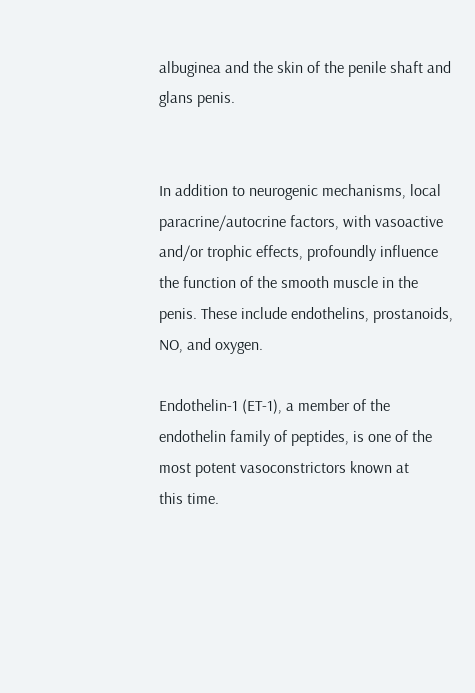albuginea and the skin of the penile shaft and glans penis.


In addition to neurogenic mechanisms, local paracrine/autocrine factors, with vasoactive and/or trophic effects, profoundly influence the function of the smooth muscle in the penis. These include endothelins, prostanoids, NO, and oxygen.

Endothelin-1 (ET-1), a member of the endothelin family of peptides, is one of the most potent vasoconstrictors known at
this time.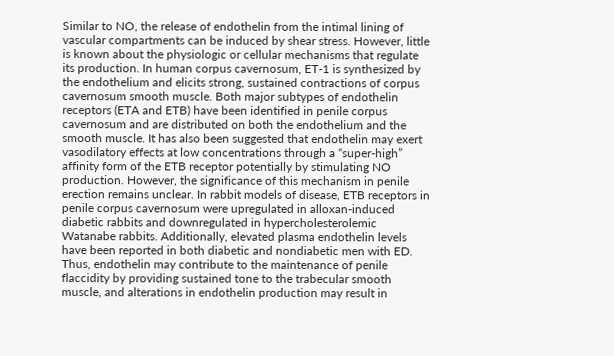Similar to NO, the release of endothelin from the intimal lining of vascular compartments can be induced by shear stress. However, little is known about the physiologic or cellular mechanisms that regulate its production. In human corpus cavernosum, ET-1 is synthesized by the endothelium and elicits strong, sustained contractions of corpus cavernosum smooth muscle. Both major subtypes of endothelin receptors (ETA and ETB) have been identified in penile corpus cavernosum and are distributed on both the endothelium and the smooth muscle. It has also been suggested that endothelin may exert vasodilatory effects at low concentrations through a “super-high” affinity form of the ETB receptor potentially by stimulating NO production. However, the significance of this mechanism in penile erection remains unclear. In rabbit models of disease, ETB receptors in penile corpus cavernosum were upregulated in alloxan-induced diabetic rabbits and downregulated in hypercholesterolemic Watanabe rabbits. Additionally, elevated plasma endothelin levels have been reported in both diabetic and nondiabetic men with ED. Thus, endothelin may contribute to the maintenance of penile flaccidity by providing sustained tone to the trabecular smooth muscle, and alterations in endothelin production may result in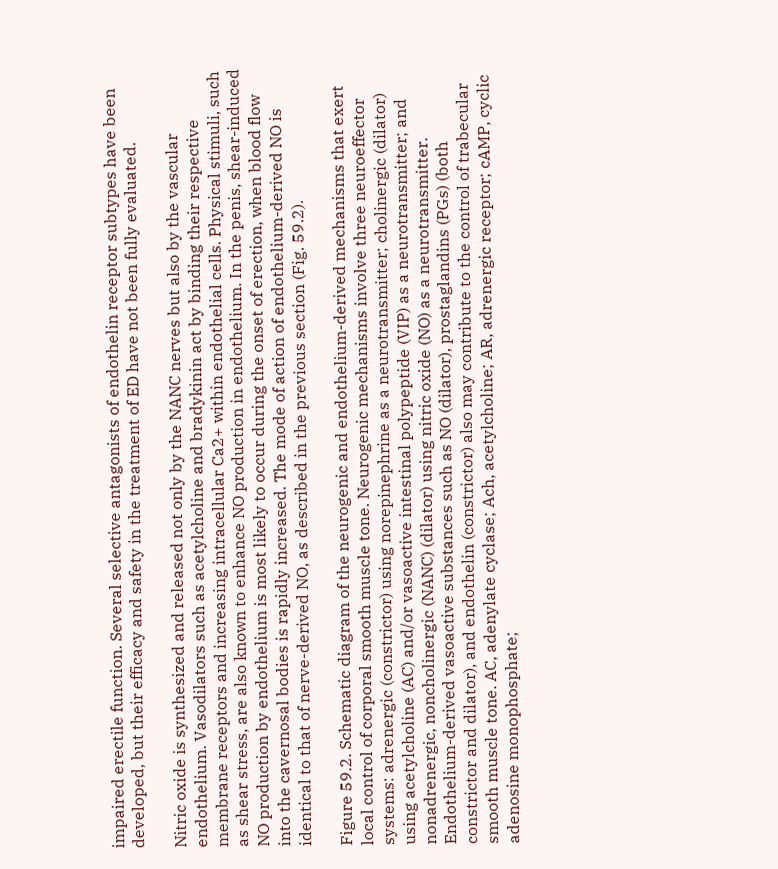impaired erectile function. Several selective antagonists of endothelin receptor subtypes have been developed, but their efficacy and safety in the treatment of ED have not been fully evaluated.

Nitric oxide is synthesized and released not only by the NANC nerves but also by the vascular endothelium. Vasodilators such as acetylcholine and bradykinin act by binding their respective membrane receptors and increasing intracellular Ca2+ within endothelial cells. Physical stimuli, such as shear stress, are also known to enhance NO production in endothelium. In the penis, shear-induced NO production by endothelium is most likely to occur during the onset of erection, when blood flow into the cavernosal bodies is rapidly increased. The mode of action of endothelium-derived NO is identical to that of nerve-derived NO, as described in the previous section (Fig. 59.2).

Figure 59.2. Schematic diagram of the neurogenic and endothelium-derived mechanisms that exert local control of corporal smooth muscle tone. Neurogenic mechanisms involve three neuroeffector systems: adrenergic (constrictor) using norepinephrine as a neurotransmitter; cholinergic (dilator) using acetylcholine (AC) and/or vasoactive intestinal polypeptide (VIP) as a neurotransmitter; and nonadrenergic, noncholinergic (NANC) (dilator) using nitric oxide (NO) as a neurotransmitter. Endothelium-derived vasoactive substances such as NO (dilator), prostaglandins (PGs) (both constrictor and dilator), and endothelin (constrictor) also may contribute to the control of trabecular smooth muscle tone. AC, adenylate cyclase; Ach, acetylcholine; AR, adrenergic receptor; cAMP, cyclic adenosine monophosphate;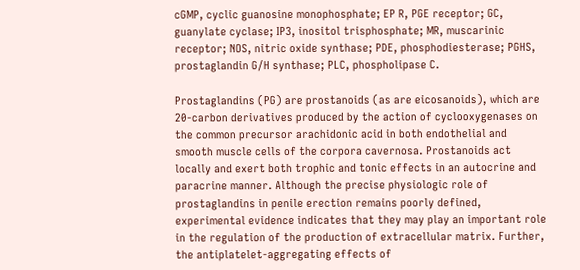cGMP, cyclic guanosine monophosphate; EP R, PGE receptor; GC, guanylate cyclase; IP3, inositol trisphosphate; MR, muscarinic receptor; NOS, nitric oxide synthase; PDE, phosphodiesterase; PGHS, prostaglandin G/H synthase; PLC, phospholipase C.

Prostaglandins (PG) are prostanoids (as are eicosanoids), which are 20-carbon derivatives produced by the action of cyclooxygenases on the common precursor arachidonic acid in both endothelial and smooth muscle cells of the corpora cavernosa. Prostanoids act locally and exert both trophic and tonic effects in an autocrine and paracrine manner. Although the precise physiologic role of prostaglandins in penile erection remains poorly defined, experimental evidence indicates that they may play an important role in the regulation of the production of extracellular matrix. Further, the antiplatelet-aggregating effects of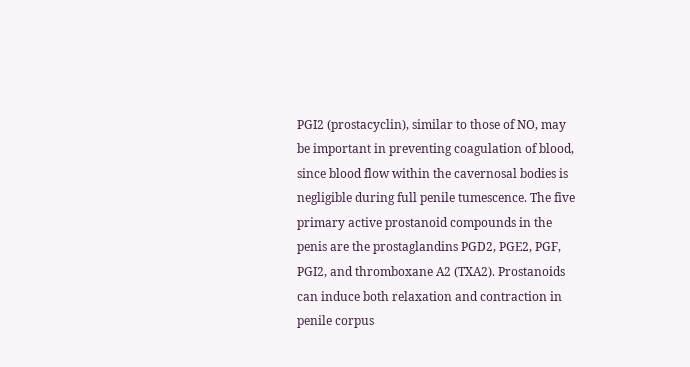PGI2 (prostacyclin), similar to those of NO, may be important in preventing coagulation of blood, since blood flow within the cavernosal bodies is negligible during full penile tumescence. The five primary active prostanoid compounds in the penis are the prostaglandins PGD2, PGE2, PGF, PGI2, and thromboxane A2 (TXA2). Prostanoids can induce both relaxation and contraction in penile corpus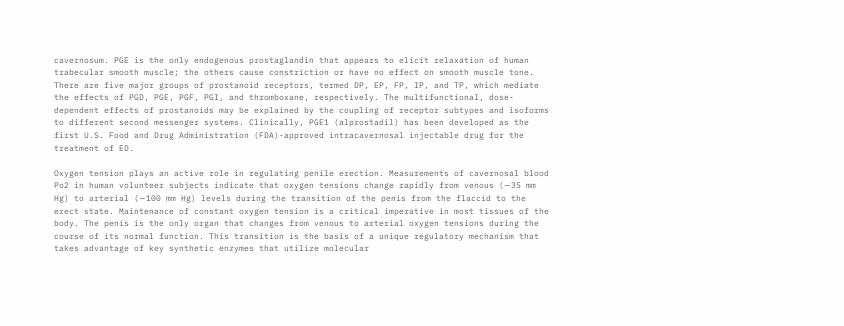cavernosum. PGE is the only endogenous prostaglandin that appears to elicit relaxation of human trabecular smooth muscle; the others cause constriction or have no effect on smooth muscle tone. There are five major groups of prostanoid receptors, termed DP, EP, FP, IP, and TP, which mediate the effects of PGD, PGE, PGF, PGI, and thromboxane, respectively. The multifunctional, dose-dependent effects of prostanoids may be explained by the coupling of receptor subtypes and isoforms to different second messenger systems. Clinically, PGE1 (alprostadil) has been developed as the first U.S. Food and Drug Administration (FDA)-approved intracavernosal injectable drug for the treatment of ED.

Oxygen tension plays an active role in regulating penile erection. Measurements of cavernosal blood Po2 in human volunteer subjects indicate that oxygen tensions change rapidly from venous (∼35 mm Hg) to arterial (∼100 mm Hg) levels during the transition of the penis from the flaccid to the erect state. Maintenance of constant oxygen tension is a critical imperative in most tissues of the body. The penis is the only organ that changes from venous to arterial oxygen tensions during the course of its normal function. This transition is the basis of a unique regulatory mechanism that takes advantage of key synthetic enzymes that utilize molecular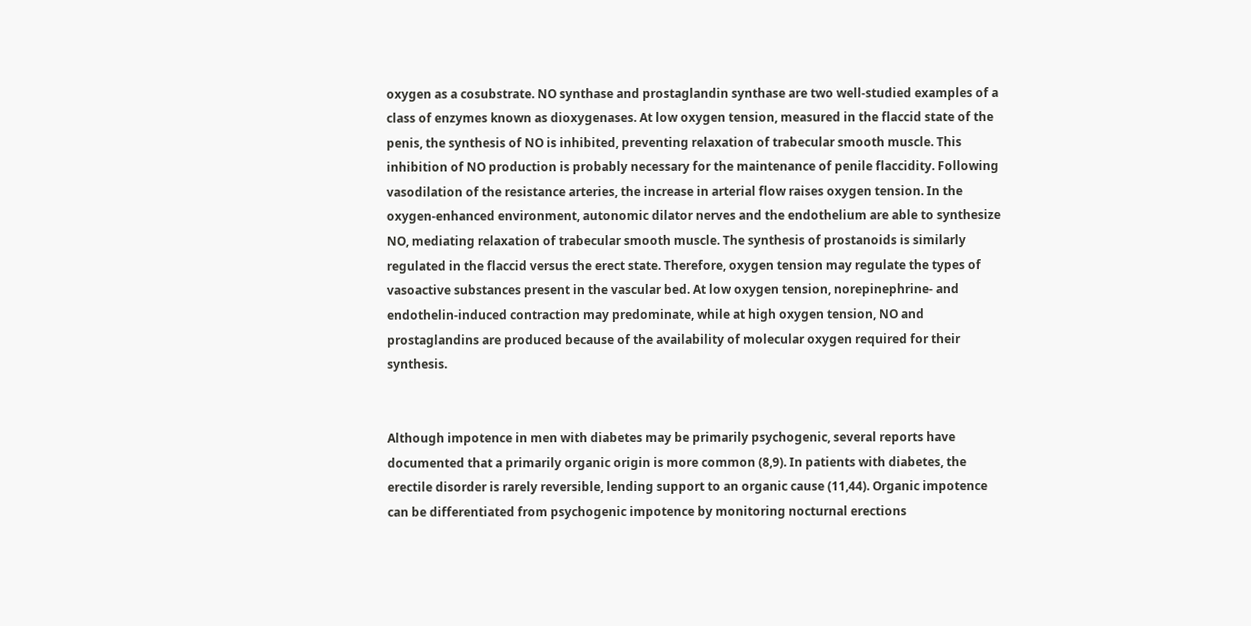oxygen as a cosubstrate. NO synthase and prostaglandin synthase are two well-studied examples of a class of enzymes known as dioxygenases. At low oxygen tension, measured in the flaccid state of the penis, the synthesis of NO is inhibited, preventing relaxation of trabecular smooth muscle. This inhibition of NO production is probably necessary for the maintenance of penile flaccidity. Following vasodilation of the resistance arteries, the increase in arterial flow raises oxygen tension. In the oxygen-enhanced environment, autonomic dilator nerves and the endothelium are able to synthesize NO, mediating relaxation of trabecular smooth muscle. The synthesis of prostanoids is similarly regulated in the flaccid versus the erect state. Therefore, oxygen tension may regulate the types of vasoactive substances present in the vascular bed. At low oxygen tension, norepinephrine- and endothelin-induced contraction may predominate, while at high oxygen tension, NO and prostaglandins are produced because of the availability of molecular oxygen required for their synthesis.


Although impotence in men with diabetes may be primarily psychogenic, several reports have documented that a primarily organic origin is more common (8,9). In patients with diabetes, the erectile disorder is rarely reversible, lending support to an organic cause (11,44). Organic impotence can be differentiated from psychogenic impotence by monitoring nocturnal erections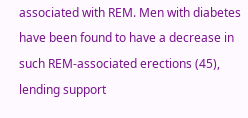associated with REM. Men with diabetes have been found to have a decrease in such REM-associated erections (45), lending support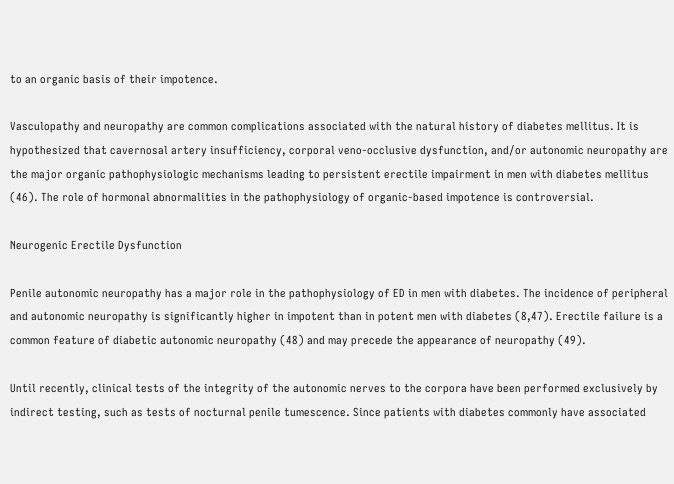to an organic basis of their impotence.

Vasculopathy and neuropathy are common complications associated with the natural history of diabetes mellitus. It is hypothesized that cavernosal artery insufficiency, corporal veno-occlusive dysfunction, and/or autonomic neuropathy are the major organic pathophysiologic mechanisms leading to persistent erectile impairment in men with diabetes mellitus (46). The role of hormonal abnormalities in the pathophysiology of organic-based impotence is controversial.

Neurogenic Erectile Dysfunction

Penile autonomic neuropathy has a major role in the pathophysiology of ED in men with diabetes. The incidence of peripheral and autonomic neuropathy is significantly higher in impotent than in potent men with diabetes (8,47). Erectile failure is a common feature of diabetic autonomic neuropathy (48) and may precede the appearance of neuropathy (49).

Until recently, clinical tests of the integrity of the autonomic nerves to the corpora have been performed exclusively by indirect testing, such as tests of nocturnal penile tumescence. Since patients with diabetes commonly have associated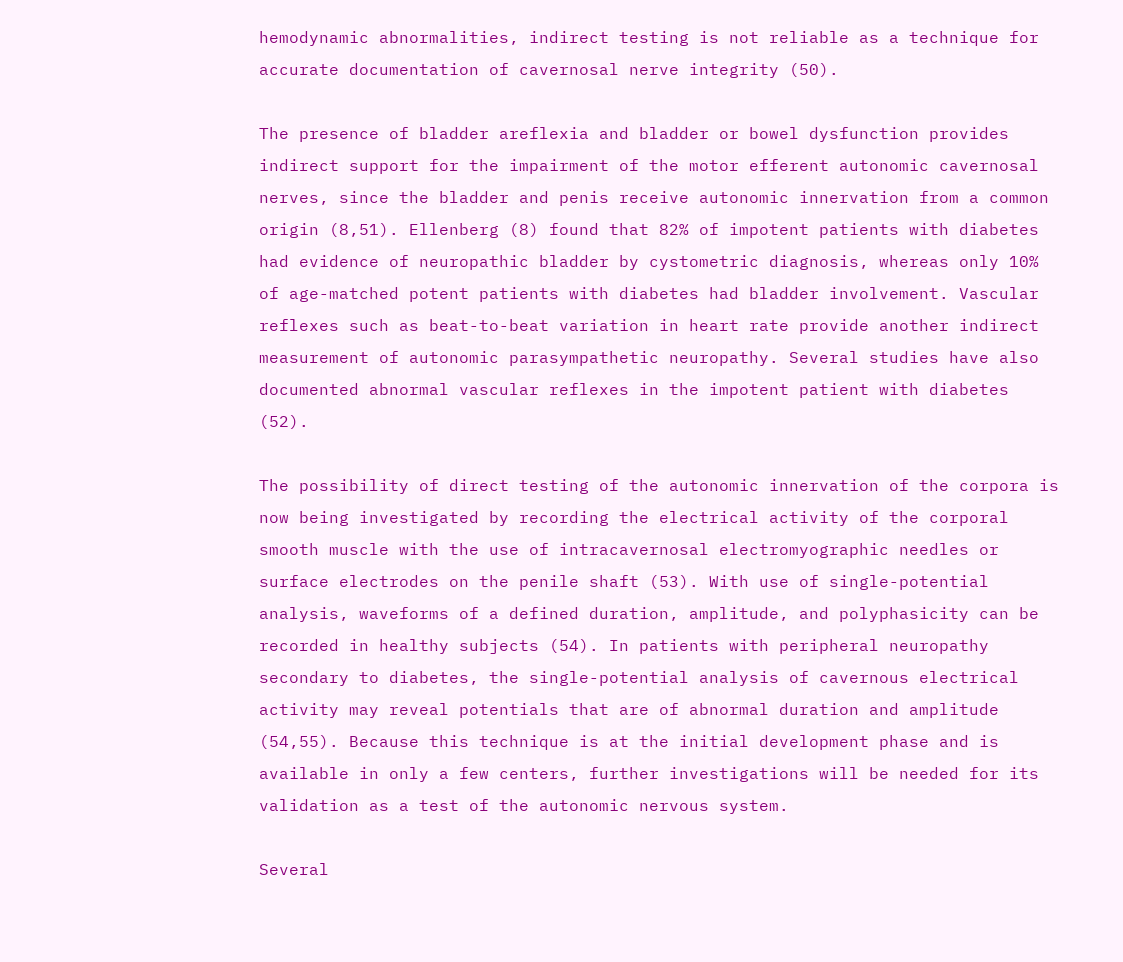hemodynamic abnormalities, indirect testing is not reliable as a technique for accurate documentation of cavernosal nerve integrity (50).

The presence of bladder areflexia and bladder or bowel dysfunction provides indirect support for the impairment of the motor efferent autonomic cavernosal nerves, since the bladder and penis receive autonomic innervation from a common origin (8,51). Ellenberg (8) found that 82% of impotent patients with diabetes had evidence of neuropathic bladder by cystometric diagnosis, whereas only 10% of age-matched potent patients with diabetes had bladder involvement. Vascular reflexes such as beat-to-beat variation in heart rate provide another indirect measurement of autonomic parasympathetic neuropathy. Several studies have also documented abnormal vascular reflexes in the impotent patient with diabetes (52).

The possibility of direct testing of the autonomic innervation of the corpora is now being investigated by recording the electrical activity of the corporal smooth muscle with the use of intracavernosal electromyographic needles or surface electrodes on the penile shaft (53). With use of single-potential analysis, waveforms of a defined duration, amplitude, and polyphasicity can be recorded in healthy subjects (54). In patients with peripheral neuropathy secondary to diabetes, the single-potential analysis of cavernous electrical activity may reveal potentials that are of abnormal duration and amplitude (54,55). Because this technique is at the initial development phase and is available in only a few centers, further investigations will be needed for its validation as a test of the autonomic nervous system.

Several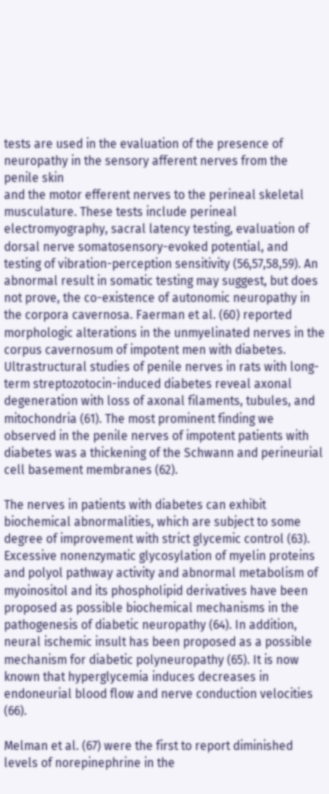tests are used in the evaluation of the presence of neuropathy in the sensory afferent nerves from the penile skin
and the motor efferent nerves to the perineal skeletal musculature. These tests include perineal electromyography, sacral latency testing, evaluation of dorsal nerve somatosensory-evoked potential, and testing of vibration-perception sensitivity (56,57,58,59). An abnormal result in somatic testing may suggest, but does not prove, the co-existence of autonomic neuropathy in the corpora cavernosa. Faerman et al. (60) reported morphologic alterations in the unmyelinated nerves in the corpus cavernosum of impotent men with diabetes. Ultrastructural studies of penile nerves in rats with long-term streptozotocin-induced diabetes reveal axonal degeneration with loss of axonal filaments, tubules, and mitochondria (61). The most prominent finding we observed in the penile nerves of impotent patients with diabetes was a thickening of the Schwann and perineurial cell basement membranes (62).

The nerves in patients with diabetes can exhibit biochemical abnormalities, which are subject to some degree of improvement with strict glycemic control (63). Excessive nonenzymatic glycosylation of myelin proteins and polyol pathway activity and abnormal metabolism of myoinositol and its phospholipid derivatives have been proposed as possible biochemical mechanisms in the pathogenesis of diabetic neuropathy (64). In addition, neural ischemic insult has been proposed as a possible mechanism for diabetic polyneuropathy (65). It is now known that hyperglycemia induces decreases in endoneurial blood flow and nerve conduction velocities (66).

Melman et al. (67) were the first to report diminished levels of norepinephrine in the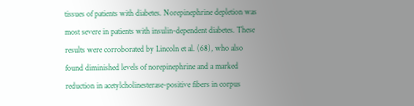tissues of patients with diabetes. Norepinephrine depletion was most severe in patients with insulin-dependent diabetes. These results were corroborated by Lincoln et al. (68), who also found diminished levels of norepinephrine and a marked reduction in acetylcholinesterase-positive fibers in corpus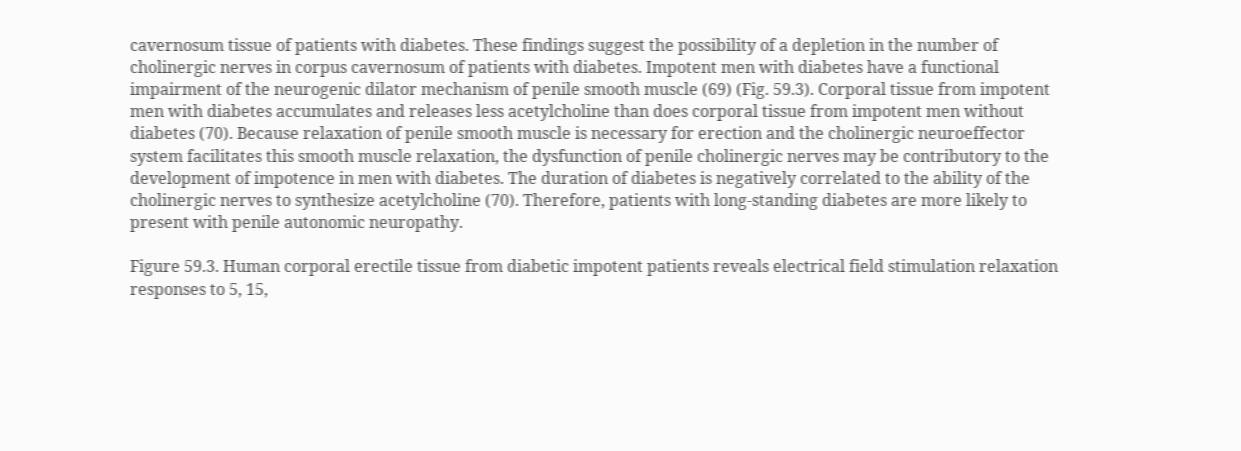cavernosum tissue of patients with diabetes. These findings suggest the possibility of a depletion in the number of cholinergic nerves in corpus cavernosum of patients with diabetes. Impotent men with diabetes have a functional impairment of the neurogenic dilator mechanism of penile smooth muscle (69) (Fig. 59.3). Corporal tissue from impotent men with diabetes accumulates and releases less acetylcholine than does corporal tissue from impotent men without diabetes (70). Because relaxation of penile smooth muscle is necessary for erection and the cholinergic neuroeffector system facilitates this smooth muscle relaxation, the dysfunction of penile cholinergic nerves may be contributory to the development of impotence in men with diabetes. The duration of diabetes is negatively correlated to the ability of the cholinergic nerves to synthesize acetylcholine (70). Therefore, patients with long-standing diabetes are more likely to present with penile autonomic neuropathy.

Figure 59.3. Human corporal erectile tissue from diabetic impotent patients reveals electrical field stimulation relaxation responses to 5, 15,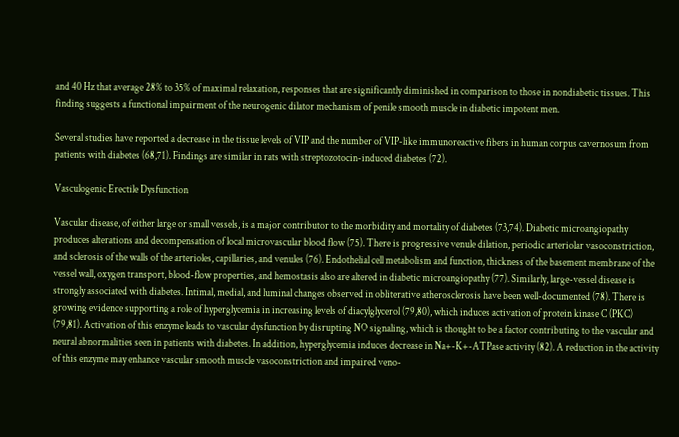and 40 Hz that average 28% to 35% of maximal relaxation, responses that are significantly diminished in comparison to those in nondiabetic tissues. This finding suggests a functional impairment of the neurogenic dilator mechanism of penile smooth muscle in diabetic impotent men.

Several studies have reported a decrease in the tissue levels of VIP and the number of VIP-like immunoreactive fibers in human corpus cavernosum from patients with diabetes (68,71). Findings are similar in rats with streptozotocin-induced diabetes (72).

Vasculogenic Erectile Dysfunction

Vascular disease, of either large or small vessels, is a major contributor to the morbidity and mortality of diabetes (73,74). Diabetic microangiopathy produces alterations and decompensation of local microvascular blood flow (75). There is progressive venule dilation, periodic arteriolar vasoconstriction, and sclerosis of the walls of the arterioles, capillaries, and venules (76). Endothelial cell metabolism and function, thickness of the basement membrane of the vessel wall, oxygen transport, blood-flow properties, and hemostasis also are altered in diabetic microangiopathy (77). Similarly, large-vessel disease is strongly associated with diabetes. Intimal, medial, and luminal changes observed in obliterative atherosclerosis have been well-documented (78). There is growing evidence supporting a role of hyperglycemia in increasing levels of diacylglycerol (79,80), which induces activation of protein kinase C (PKC) (79,81). Activation of this enzyme leads to vascular dysfunction by disrupting NO signaling, which is thought to be a factor contributing to the vascular and neural abnormalities seen in patients with diabetes. In addition, hyperglycemia induces decrease in Na+-K+-ATPase activity (82). A reduction in the activity of this enzyme may enhance vascular smooth muscle vasoconstriction and impaired veno-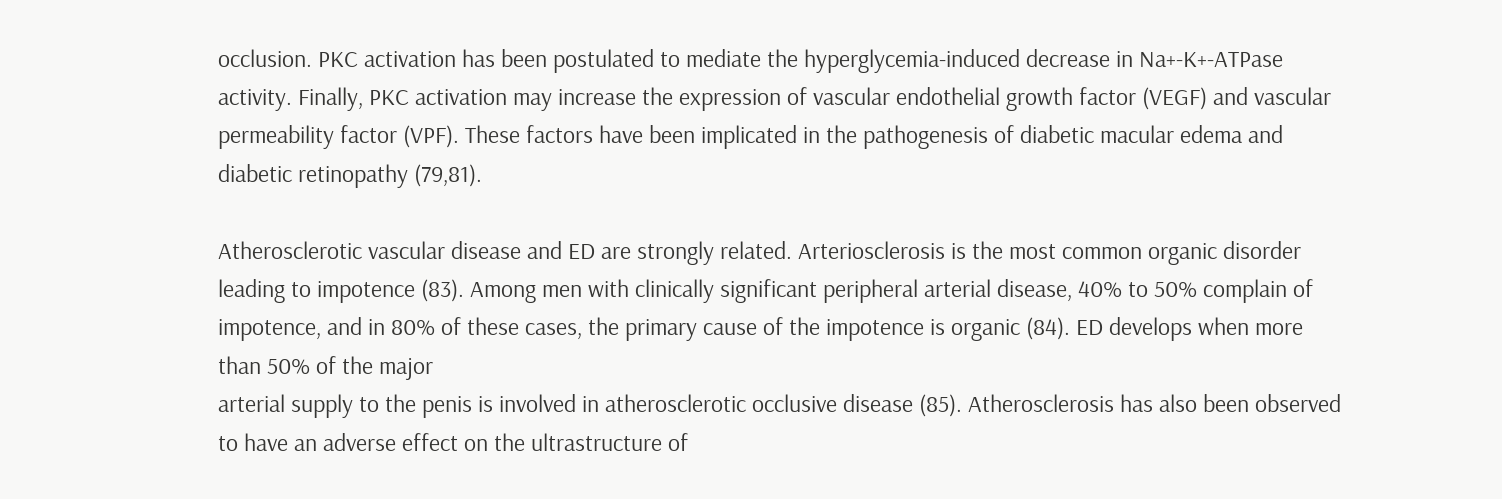occlusion. PKC activation has been postulated to mediate the hyperglycemia-induced decrease in Na+-K+-ATPase activity. Finally, PKC activation may increase the expression of vascular endothelial growth factor (VEGF) and vascular permeability factor (VPF). These factors have been implicated in the pathogenesis of diabetic macular edema and diabetic retinopathy (79,81).

Atherosclerotic vascular disease and ED are strongly related. Arteriosclerosis is the most common organic disorder leading to impotence (83). Among men with clinically significant peripheral arterial disease, 40% to 50% complain of impotence, and in 80% of these cases, the primary cause of the impotence is organic (84). ED develops when more than 50% of the major
arterial supply to the penis is involved in atherosclerotic occlusive disease (85). Atherosclerosis has also been observed to have an adverse effect on the ultrastructure of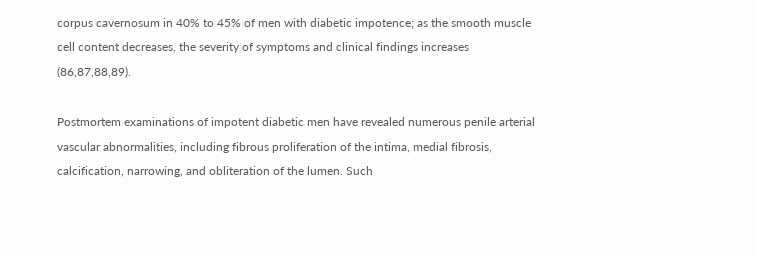corpus cavernosum in 40% to 45% of men with diabetic impotence; as the smooth muscle cell content decreases, the severity of symptoms and clinical findings increases (86,87,88,89).

Postmortem examinations of impotent diabetic men have revealed numerous penile arterial vascular abnormalities, including fibrous proliferation of the intima, medial fibrosis, calcification, narrowing, and obliteration of the lumen. Such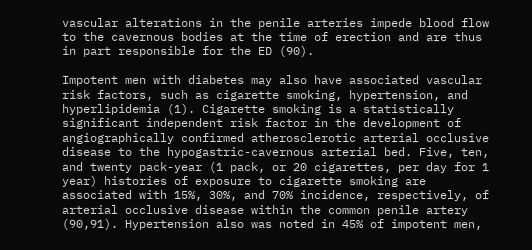vascular alterations in the penile arteries impede blood flow to the cavernous bodies at the time of erection and are thus in part responsible for the ED (90).

Impotent men with diabetes may also have associated vascular risk factors, such as cigarette smoking, hypertension, and hyperlipidemia (1). Cigarette smoking is a statistically significant independent risk factor in the development of angiographically confirmed atherosclerotic arterial occlusive disease to the hypogastric-cavernous arterial bed. Five, ten, and twenty pack-year (1 pack, or 20 cigarettes, per day for 1 year) histories of exposure to cigarette smoking are associated with 15%, 30%, and 70% incidence, respectively, of arterial occlusive disease within the common penile artery (90,91). Hypertension also was noted in 45% of impotent men,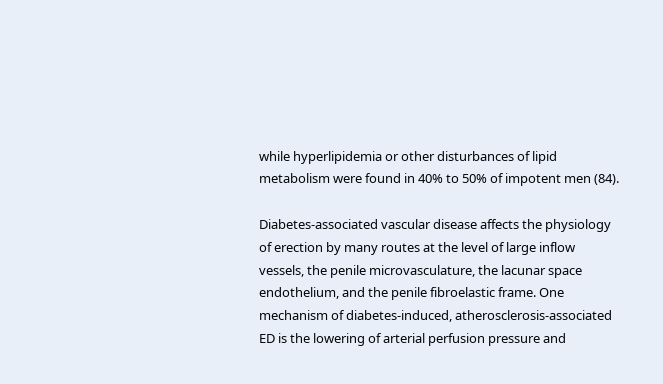while hyperlipidemia or other disturbances of lipid metabolism were found in 40% to 50% of impotent men (84).

Diabetes-associated vascular disease affects the physiology of erection by many routes at the level of large inflow vessels, the penile microvasculature, the lacunar space endothelium, and the penile fibroelastic frame. One mechanism of diabetes-induced, atherosclerosis-associated ED is the lowering of arterial perfusion pressure and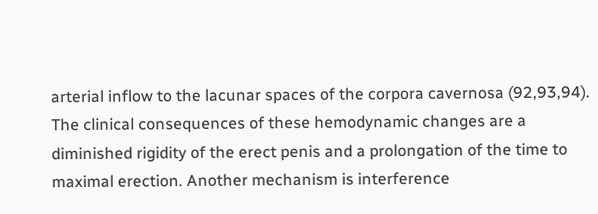arterial inflow to the lacunar spaces of the corpora cavernosa (92,93,94). The clinical consequences of these hemodynamic changes are a diminished rigidity of the erect penis and a prolongation of the time to maximal erection. Another mechanism is interference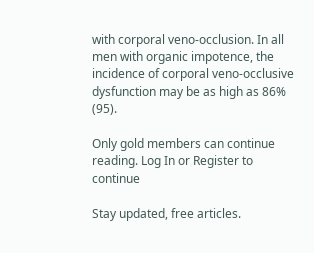with corporal veno-occlusion. In all men with organic impotence, the incidence of corporal veno-occlusive dysfunction may be as high as 86% (95).

Only gold members can continue reading. Log In or Register to continue

Stay updated, free articles.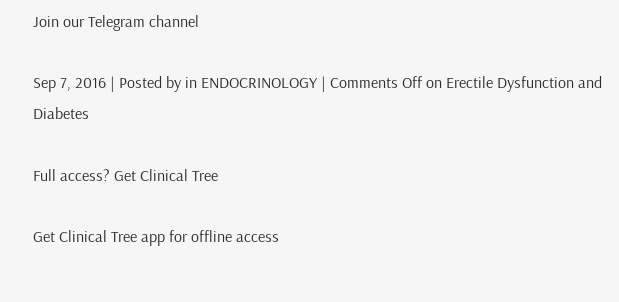Join our Telegram channel

Sep 7, 2016 | Posted by in ENDOCRINOLOGY | Comments Off on Erectile Dysfunction and Diabetes

Full access? Get Clinical Tree

Get Clinical Tree app for offline access